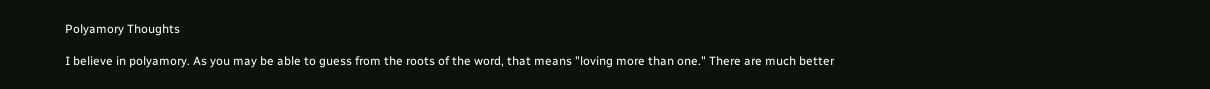Polyamory Thoughts

I believe in polyamory. As you may be able to guess from the roots of the word, that means "loving more than one." There are much better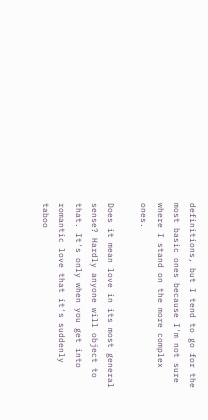definitions, but I tend to go for the most basic ones because I'm not sure where I stand on the more complex ones.

Does it mean love in its most general sense? Hardly anyone will object to that. It's only when you get into romantic love that it's suddenly taboo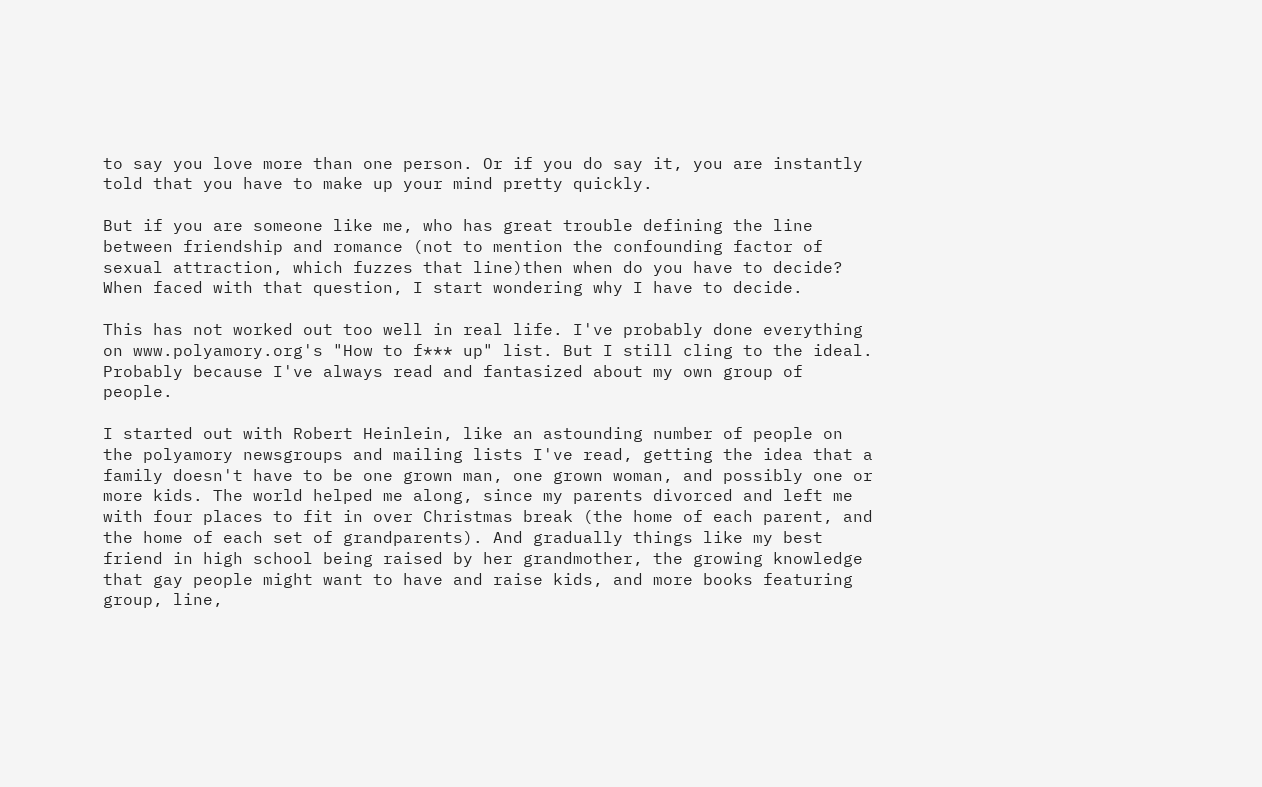to say you love more than one person. Or if you do say it, you are instantly told that you have to make up your mind pretty quickly.

But if you are someone like me, who has great trouble defining the line between friendship and romance (not to mention the confounding factor of sexual attraction, which fuzzes that line)then when do you have to decide? When faced with that question, I start wondering why I have to decide.

This has not worked out too well in real life. I've probably done everything on www.polyamory.org's "How to f*** up" list. But I still cling to the ideal. Probably because I've always read and fantasized about my own group of people.

I started out with Robert Heinlein, like an astounding number of people on the polyamory newsgroups and mailing lists I've read, getting the idea that a family doesn't have to be one grown man, one grown woman, and possibly one or more kids. The world helped me along, since my parents divorced and left me with four places to fit in over Christmas break (the home of each parent, and the home of each set of grandparents). And gradually things like my best friend in high school being raised by her grandmother, the growing knowledge that gay people might want to have and raise kids, and more books featuring group, line,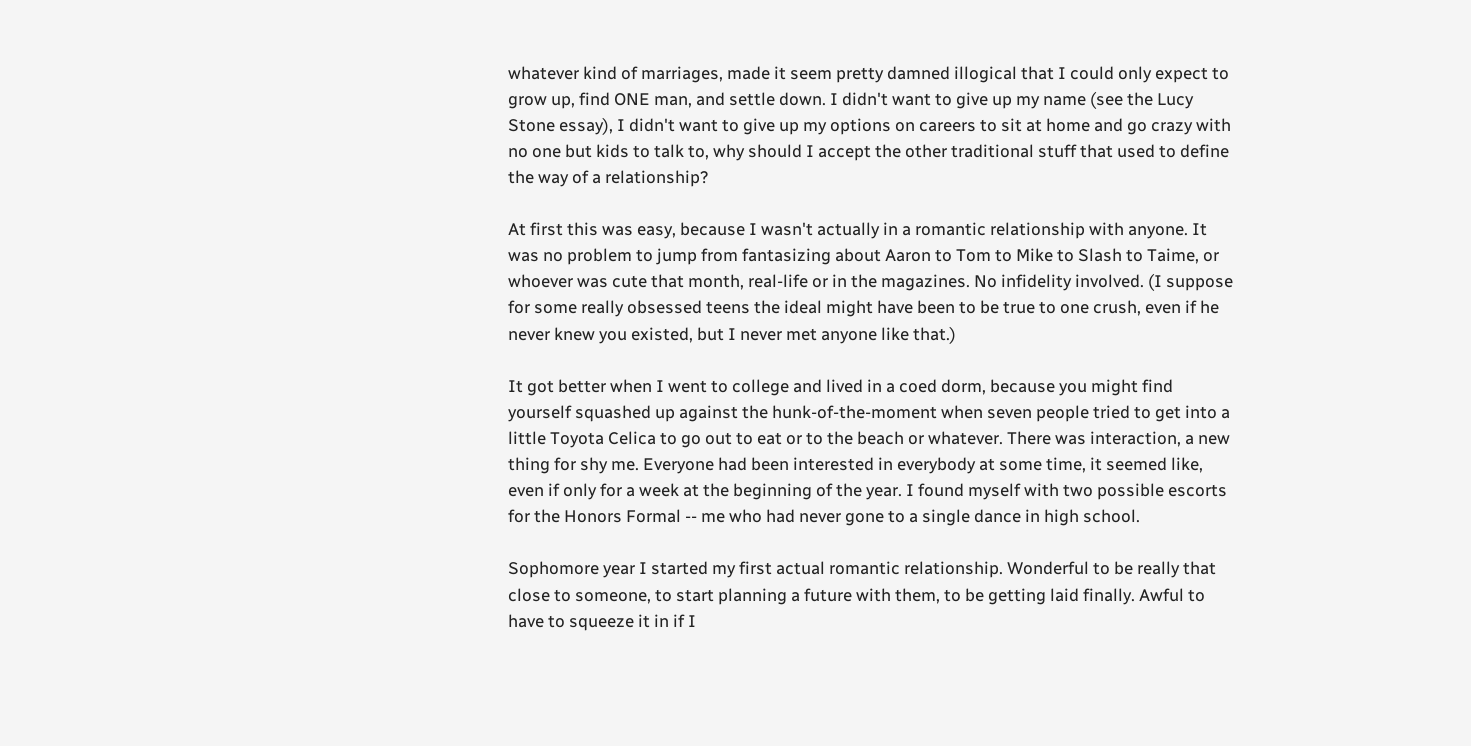whatever kind of marriages, made it seem pretty damned illogical that I could only expect to grow up, find ONE man, and settle down. I didn't want to give up my name (see the Lucy Stone essay), I didn't want to give up my options on careers to sit at home and go crazy with no one but kids to talk to, why should I accept the other traditional stuff that used to define the way of a relationship?

At first this was easy, because I wasn't actually in a romantic relationship with anyone. It was no problem to jump from fantasizing about Aaron to Tom to Mike to Slash to Taime, or whoever was cute that month, real-life or in the magazines. No infidelity involved. (I suppose for some really obsessed teens the ideal might have been to be true to one crush, even if he never knew you existed, but I never met anyone like that.)

It got better when I went to college and lived in a coed dorm, because you might find yourself squashed up against the hunk-of-the-moment when seven people tried to get into a little Toyota Celica to go out to eat or to the beach or whatever. There was interaction, a new thing for shy me. Everyone had been interested in everybody at some time, it seemed like, even if only for a week at the beginning of the year. I found myself with two possible escorts for the Honors Formal -- me who had never gone to a single dance in high school.

Sophomore year I started my first actual romantic relationship. Wonderful to be really that close to someone, to start planning a future with them, to be getting laid finally. Awful to have to squeeze it in if I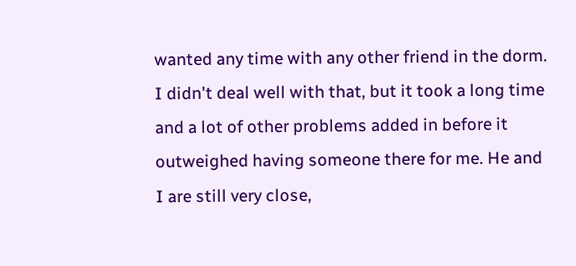wanted any time with any other friend in the dorm. I didn't deal well with that, but it took a long time and a lot of other problems added in before it outweighed having someone there for me. He and I are still very close,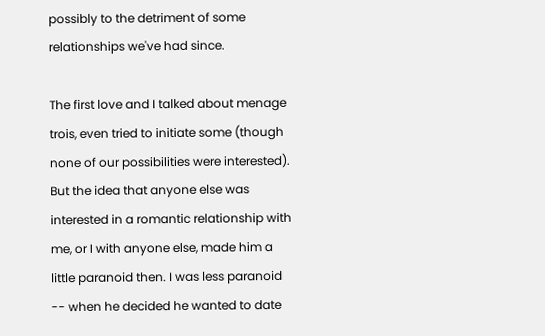possibly to the detriment of some relationships we've had since.

The first love and I talked about menage trois, even tried to initiate some (though none of our possibilities were interested). But the idea that anyone else was interested in a romantic relationship with me, or I with anyone else, made him a little paranoid then. I was less paranoid -- when he decided he wanted to date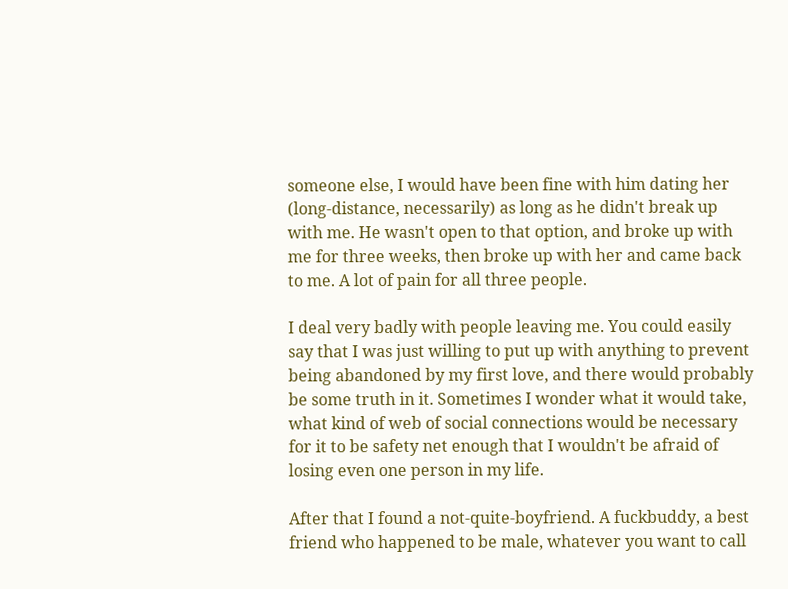someone else, I would have been fine with him dating her (long-distance, necessarily) as long as he didn't break up with me. He wasn't open to that option, and broke up with me for three weeks, then broke up with her and came back to me. A lot of pain for all three people.

I deal very badly with people leaving me. You could easily say that I was just willing to put up with anything to prevent being abandoned by my first love, and there would probably be some truth in it. Sometimes I wonder what it would take, what kind of web of social connections would be necessary for it to be safety net enough that I wouldn't be afraid of losing even one person in my life.

After that I found a not-quite-boyfriend. A fuckbuddy, a best friend who happened to be male, whatever you want to call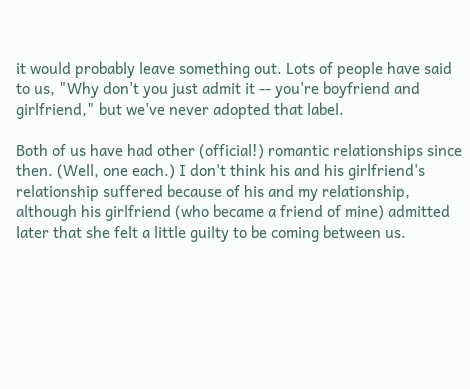it would probably leave something out. Lots of people have said to us, "Why don't you just admit it -- you're boyfriend and girlfriend," but we've never adopted that label.

Both of us have had other (official!) romantic relationships since then. (Well, one each.) I don't think his and his girlfriend's relationship suffered because of his and my relationship, although his girlfriend (who became a friend of mine) admitted later that she felt a little guilty to be coming between us.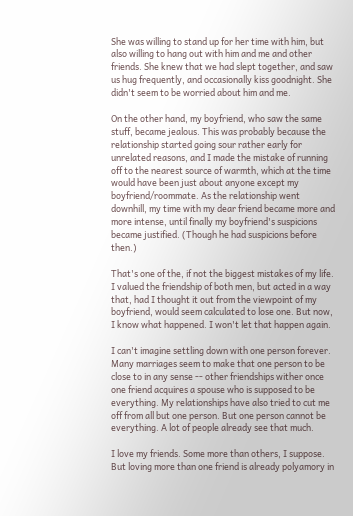She was willing to stand up for her time with him, but also willing to hang out with him and me and other friends. She knew that we had slept together, and saw us hug frequently, and occasionally kiss goodnight. She didn't seem to be worried about him and me.

On the other hand, my boyfriend, who saw the same stuff, became jealous. This was probably because the relationship started going sour rather early for unrelated reasons, and I made the mistake of running off to the nearest source of warmth, which at the time would have been just about anyone except my boyfriend/roommate. As the relationship went downhill, my time with my dear friend became more and more intense, until finally my boyfriend's suspicions became justified. (Though he had suspicions before then.)

That's one of the, if not the biggest mistakes of my life. I valued the friendship of both men, but acted in a way that, had I thought it out from the viewpoint of my boyfriend, would seem calculated to lose one. But now, I know what happened. I won't let that happen again.

I can't imagine settling down with one person forever. Many marriages seem to make that one person to be close to in any sense -- other friendships wither once one friend acquires a spouse who is supposed to be everything. My relationships have also tried to cut me off from all but one person. But one person cannot be everything. A lot of people already see that much.

I love my friends. Some more than others, I suppose. But loving more than one friend is already polyamory in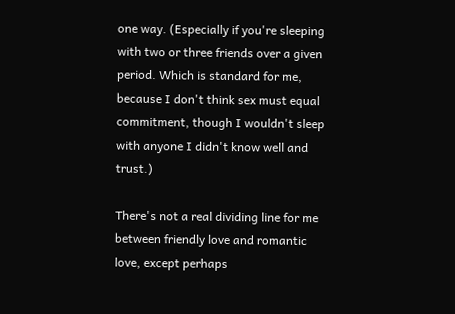one way. (Especially if you're sleeping with two or three friends over a given period. Which is standard for me, because I don't think sex must equal commitment, though I wouldn't sleep with anyone I didn't know well and trust.)

There's not a real dividing line for me between friendly love and romantic love, except perhaps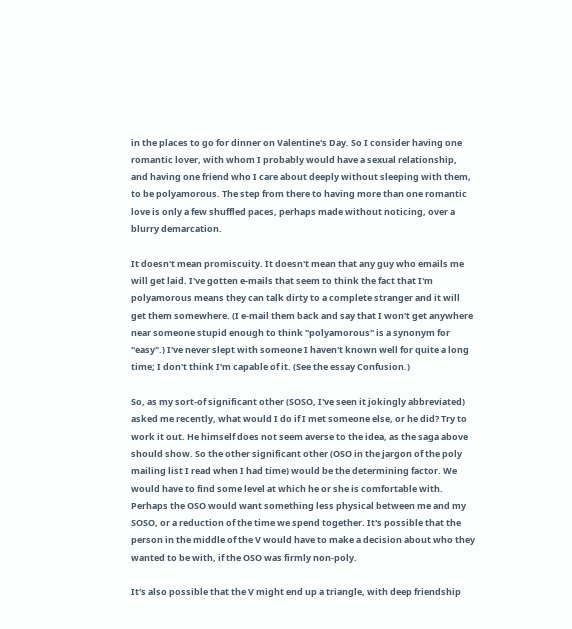in the places to go for dinner on Valentine's Day. So I consider having one romantic lover, with whom I probably would have a sexual relationship, and having one friend who I care about deeply without sleeping with them, to be polyamorous. The step from there to having more than one romantic love is only a few shuffled paces, perhaps made without noticing, over a blurry demarcation.

It doesn't mean promiscuity. It doesn't mean that any guy who emails me will get laid. I've gotten e-mails that seem to think the fact that I'm polyamorous means they can talk dirty to a complete stranger and it will get them somewhere. (I e-mail them back and say that I won't get anywhere near someone stupid enough to think "polyamorous" is a synonym for "easy".) I've never slept with someone I haven't known well for quite a long time; I don't think I'm capable of it. (See the essay Confusion.)

So, as my sort-of significant other (SOSO, I've seen it jokingly abbreviated) asked me recently, what would I do if I met someone else, or he did? Try to work it out. He himself does not seem averse to the idea, as the saga above should show. So the other significant other (OSO in the jargon of the poly mailing list I read when I had time) would be the determining factor. We would have to find some level at which he or she is comfortable with. Perhaps the OSO would want something less physical between me and my SOSO, or a reduction of the time we spend together. It's possible that the person in the middle of the V would have to make a decision about who they wanted to be with, if the OSO was firmly non-poly.

It's also possible that the V might end up a triangle, with deep friendship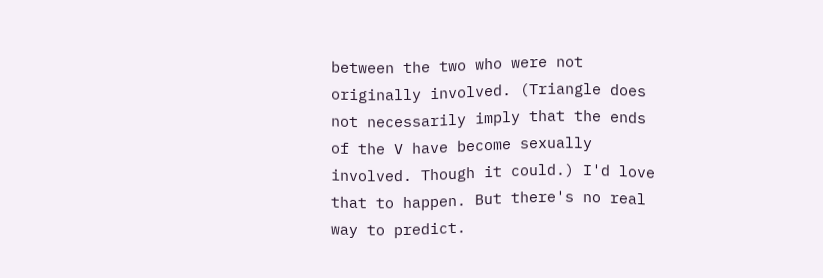between the two who were not originally involved. (Triangle does not necessarily imply that the ends of the V have become sexually involved. Though it could.) I'd love that to happen. But there's no real way to predict.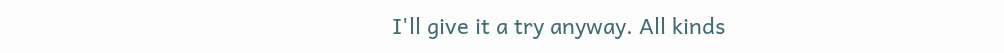I'll give it a try anyway. All kinds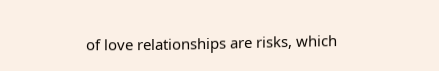of love relationships are risks, which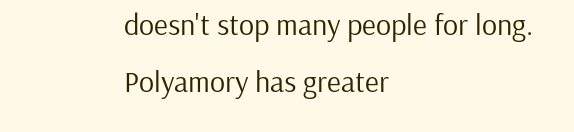doesn't stop many people for long. Polyamory has greater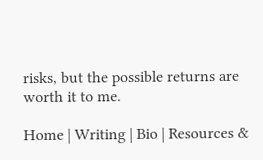risks, but the possible returns are worth it to me.

Home | Writing | Bio | Resources &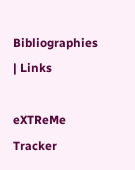Bibliographies | Links

eXTReMe Tracker